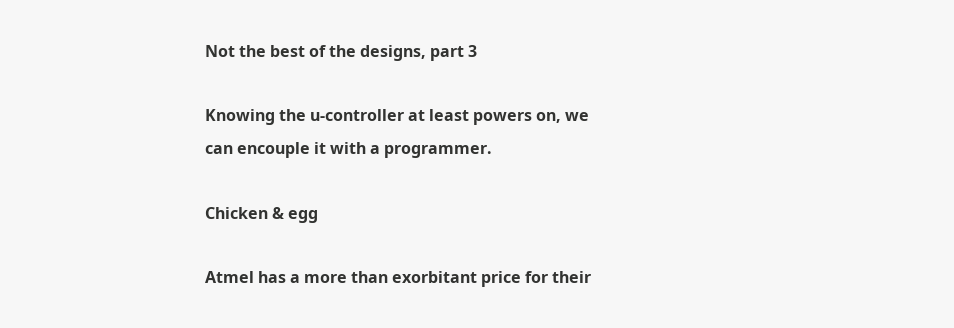Not the best of the designs, part 3

Knowing the u-controller at least powers on, we can encouple it with a programmer.

Chicken & egg

Atmel has a more than exorbitant price for their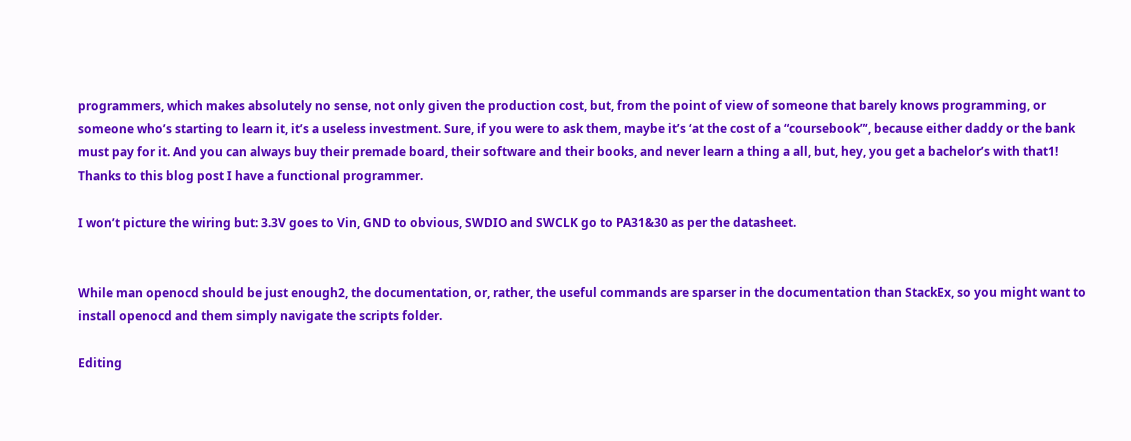programmers, which makes absolutely no sense, not only given the production cost, but, from the point of view of someone that barely knows programming, or someone who’s starting to learn it, it’s a useless investment. Sure, if you were to ask them, maybe it’s ‘at the cost of a “coursebook”‘, because either daddy or the bank must pay for it. And you can always buy their premade board, their software and their books, and never learn a thing a all, but, hey, you get a bachelor’s with that1!
Thanks to this blog post I have a functional programmer.

I won’t picture the wiring but: 3.3V goes to Vin, GND to obvious, SWDIO and SWCLK go to PA31&30 as per the datasheet.


While man openocd should be just enough2, the documentation, or, rather, the useful commands are sparser in the documentation than StackEx, so you might want to install openocd and them simply navigate the scripts folder.

Editing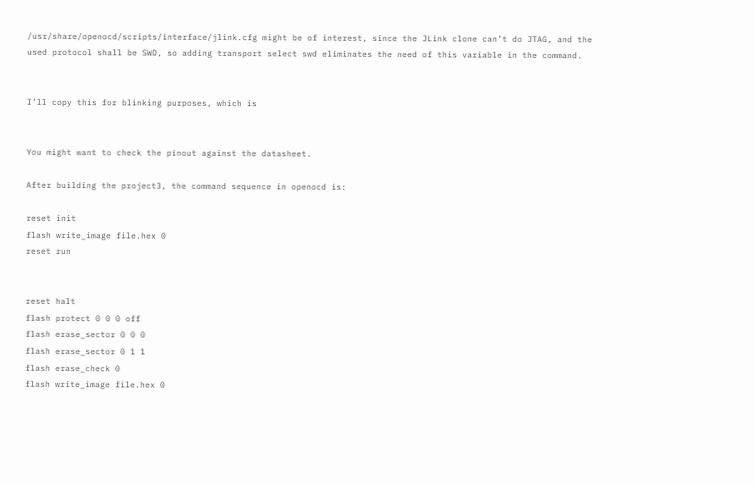/usr/share/openocd/scripts/interface/jlink.cfg might be of interest, since the JLink clone can’t do JTAG, and the used protocol shall be SWD, so adding transport select swd eliminates the need of this variable in the command.


I’ll copy this for blinking purposes, which is


You might want to check the pinout against the datasheet.

After building the project3, the command sequence in openocd is:

reset init
flash write_image file.hex 0
reset run


reset halt
flash protect 0 0 0 off
flash erase_sector 0 0 0
flash erase_sector 0 1 1
flash erase_check 0
flash write_image file.hex 0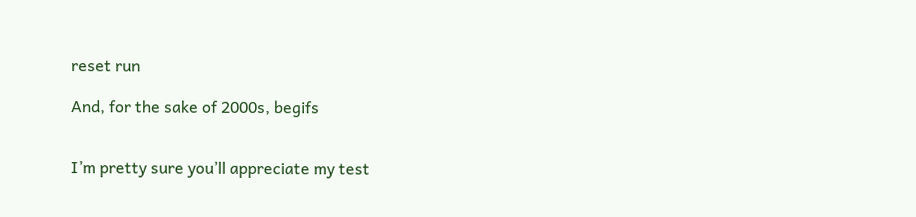reset run

And, for the sake of 2000s, begifs


I’m pretty sure you’ll appreciate my test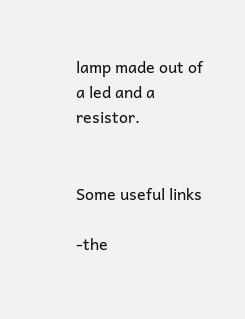lamp made out of a led and a resistor.


Some useful links

-the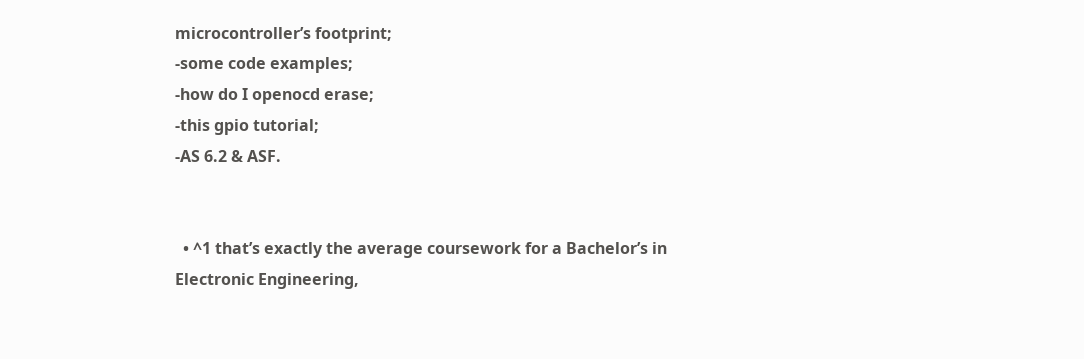microcontroller’s footprint;
-some code examples;
-how do I openocd erase;
-this gpio tutorial;
-AS 6.2 & ASF.


  • ^1 that’s exactly the average coursework for a Bachelor’s in Electronic Engineering,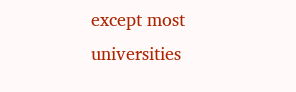except most universities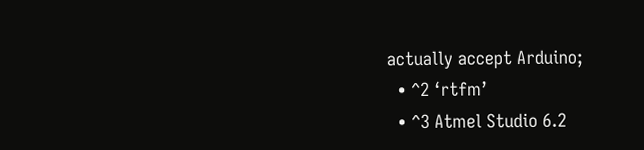actually accept Arduino;
  • ^2 ‘rtfm’
  • ^3 Atmel Studio 6.2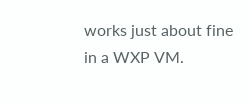works just about fine in a WXP VM.